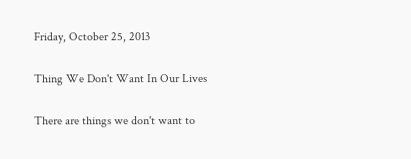Friday, October 25, 2013

Thing We Don't Want In Our Lives

There are things we don't want to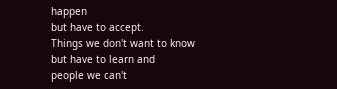happen
but have to accept.
Things we don't want to know
but have to learn and
people we can't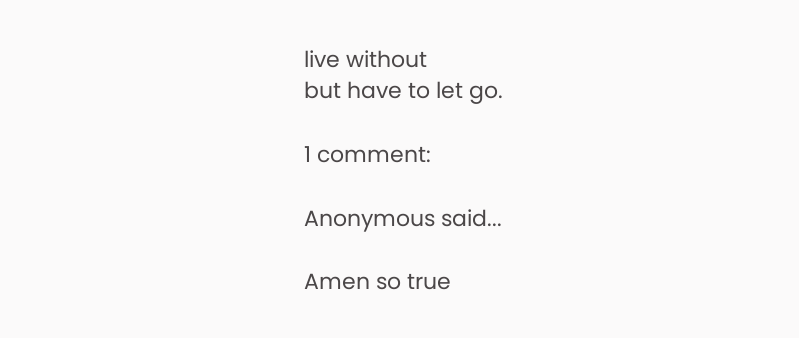live without
but have to let go.

1 comment:

Anonymous said...

Amen so true